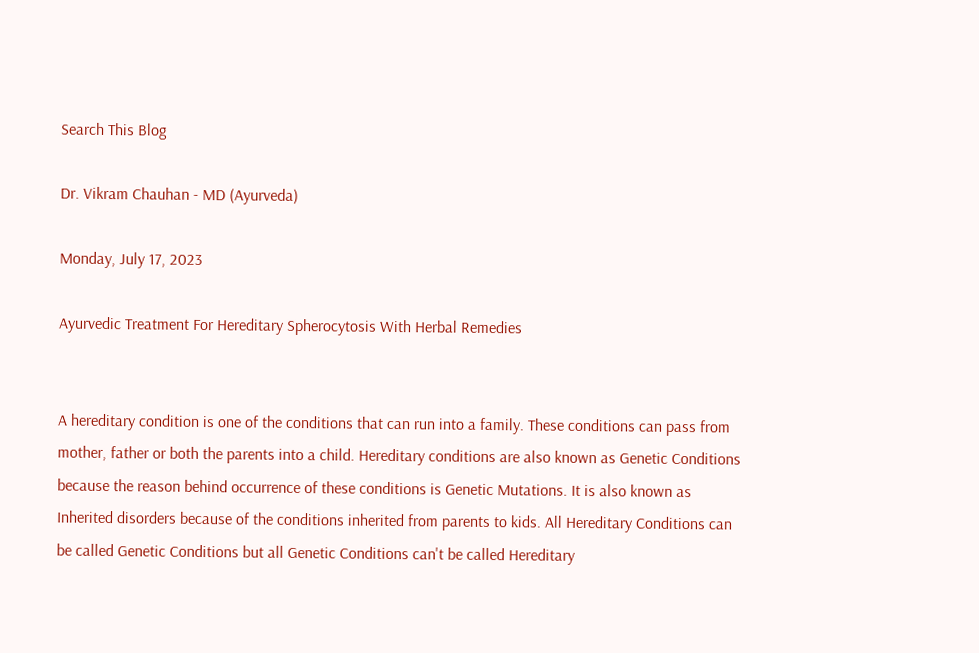Search This Blog

Dr. Vikram Chauhan - MD (Ayurveda)

Monday, July 17, 2023

Ayurvedic Treatment For Hereditary Spherocytosis With Herbal Remedies


A hereditary condition is one of the conditions that can run into a family. These conditions can pass from mother, father or both the parents into a child. Hereditary conditions are also known as Genetic Conditions because the reason behind occurrence of these conditions is Genetic Mutations. It is also known as Inherited disorders because of the conditions inherited from parents to kids. All Hereditary Conditions can be called Genetic Conditions but all Genetic Conditions can't be called Hereditary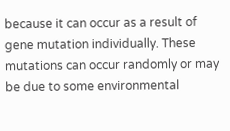because it can occur as a result of gene mutation individually. These mutations can occur randomly or may be due to some environmental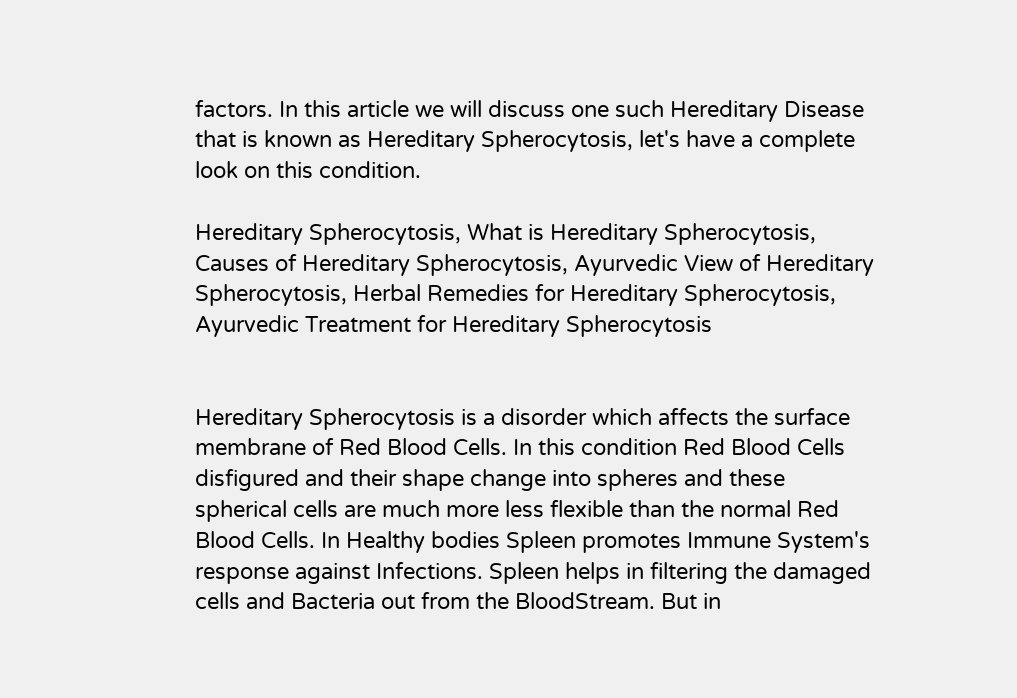factors. In this article we will discuss one such Hereditary Disease that is known as Hereditary Spherocytosis, let's have a complete look on this condition.

Hereditary Spherocytosis, What is Hereditary Spherocytosis, Causes of Hereditary Spherocytosis, Ayurvedic View of Hereditary Spherocytosis, Herbal Remedies for Hereditary Spherocytosis, Ayurvedic Treatment for Hereditary Spherocytosis


Hereditary Spherocytosis is a disorder which affects the surface membrane of Red Blood Cells. In this condition Red Blood Cells disfigured and their shape change into spheres and these spherical cells are much more less flexible than the normal Red Blood Cells. In Healthy bodies Spleen promotes Immune System's response against Infections. Spleen helps in filtering the damaged cells and Bacteria out from the BloodStream. But in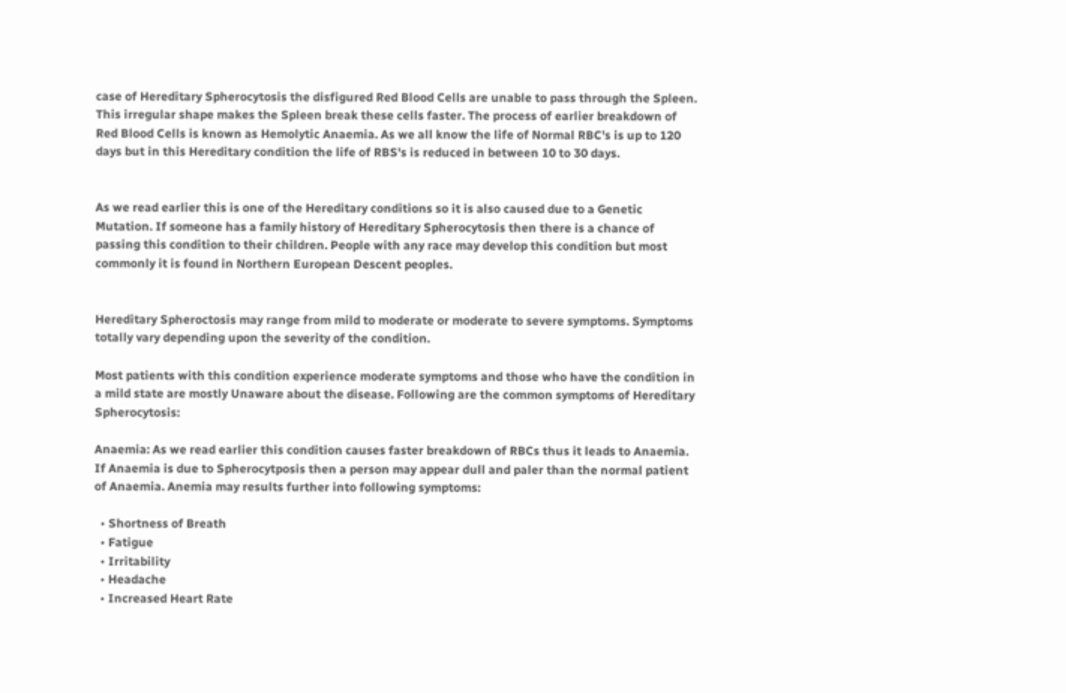case of Hereditary Spherocytosis the disfigured Red Blood Cells are unable to pass through the Spleen. This irregular shape makes the Spleen break these cells faster. The process of earlier breakdown of Red Blood Cells is known as Hemolytic Anaemia. As we all know the life of Normal RBC's is up to 120 days but in this Hereditary condition the life of RBS's is reduced in between 10 to 30 days.


As we read earlier this is one of the Hereditary conditions so it is also caused due to a Genetic Mutation. If someone has a family history of Hereditary Spherocytosis then there is a chance of passing this condition to their children. People with any race may develop this condition but most commonly it is found in Northern European Descent peoples.


Hereditary Spheroctosis may range from mild to moderate or moderate to severe symptoms. Symptoms totally vary depending upon the severity of the condition.

Most patients with this condition experience moderate symptoms and those who have the condition in a mild state are mostly Unaware about the disease. Following are the common symptoms of Hereditary Spherocytosis:

Anaemia: As we read earlier this condition causes faster breakdown of RBCs thus it leads to Anaemia. If Anaemia is due to Spherocytposis then a person may appear dull and paler than the normal patient of Anaemia. Anemia may results further into following symptoms:

  • Shortness of Breath
  • Fatigue
  • Irritability
  • Headache
  • Increased Heart Rate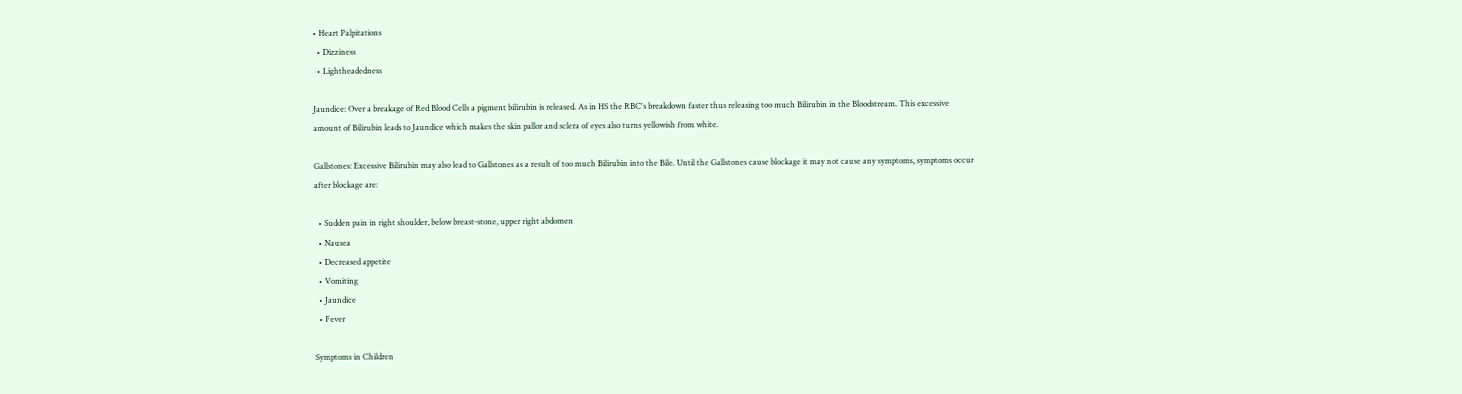• Heart Palpitations
  • Dizziness
  • Lightheadedness

Jaundice: Over a breakage of Red Blood Cells a pigment bilirubin is released. As in HS the RBC's breakdown faster thus releasing too much Bilirubin in the Bloodstream. This excessive amount of Bilirubin leads to Jaundice which makes the skin pallor and sclera of eyes also turns yellowish from white.

Gallstones: Excessive Bilirubin may also lead to Gallstones as a result of too much Bilirubin into the Bile. Until the Gallstones cause blockage it may not cause any symptoms, symptoms occur after blockage are:

  • Sudden pain in right shoulder, below breast-stone, upper right abdomen
  • Nausea
  • Decreased appetite
  • Vomiting
  • Jaundice
  • Fever

Symptoms in Children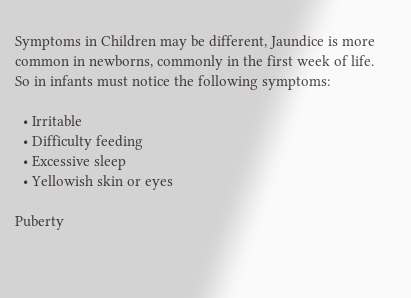Symptoms in Children may be different, Jaundice is more common in newborns, commonly in the first week of life. So in infants must notice the following symptoms:

  • Irritable
  • Difficulty feeding
  • Excessive sleep
  • Yellowish skin or eyes

Puberty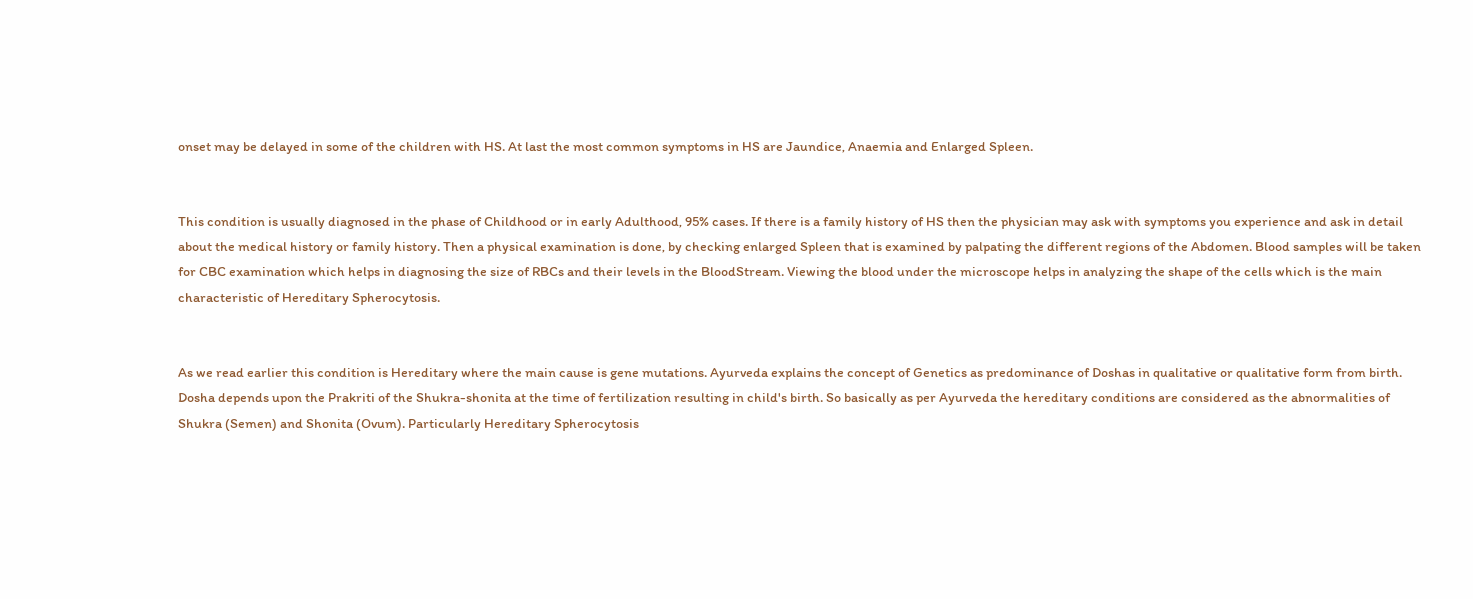onset may be delayed in some of the children with HS. At last the most common symptoms in HS are Jaundice, Anaemia and Enlarged Spleen.


This condition is usually diagnosed in the phase of Childhood or in early Adulthood, 95% cases. If there is a family history of HS then the physician may ask with symptoms you experience and ask in detail about the medical history or family history. Then a physical examination is done, by checking enlarged Spleen that is examined by palpating the different regions of the Abdomen. Blood samples will be taken for CBC examination which helps in diagnosing the size of RBCs and their levels in the BloodStream. Viewing the blood under the microscope helps in analyzing the shape of the cells which is the main characteristic of Hereditary Spherocytosis.


As we read earlier this condition is Hereditary where the main cause is gene mutations. Ayurveda explains the concept of Genetics as predominance of Doshas in qualitative or qualitative form from birth. Dosha depends upon the Prakriti of the Shukra-shonita at the time of fertilization resulting in child's birth. So basically as per Ayurveda the hereditary conditions are considered as the abnormalities of Shukra (Semen) and Shonita (Ovum). Particularly Hereditary Spherocytosis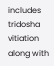includes tridosha vitiation along with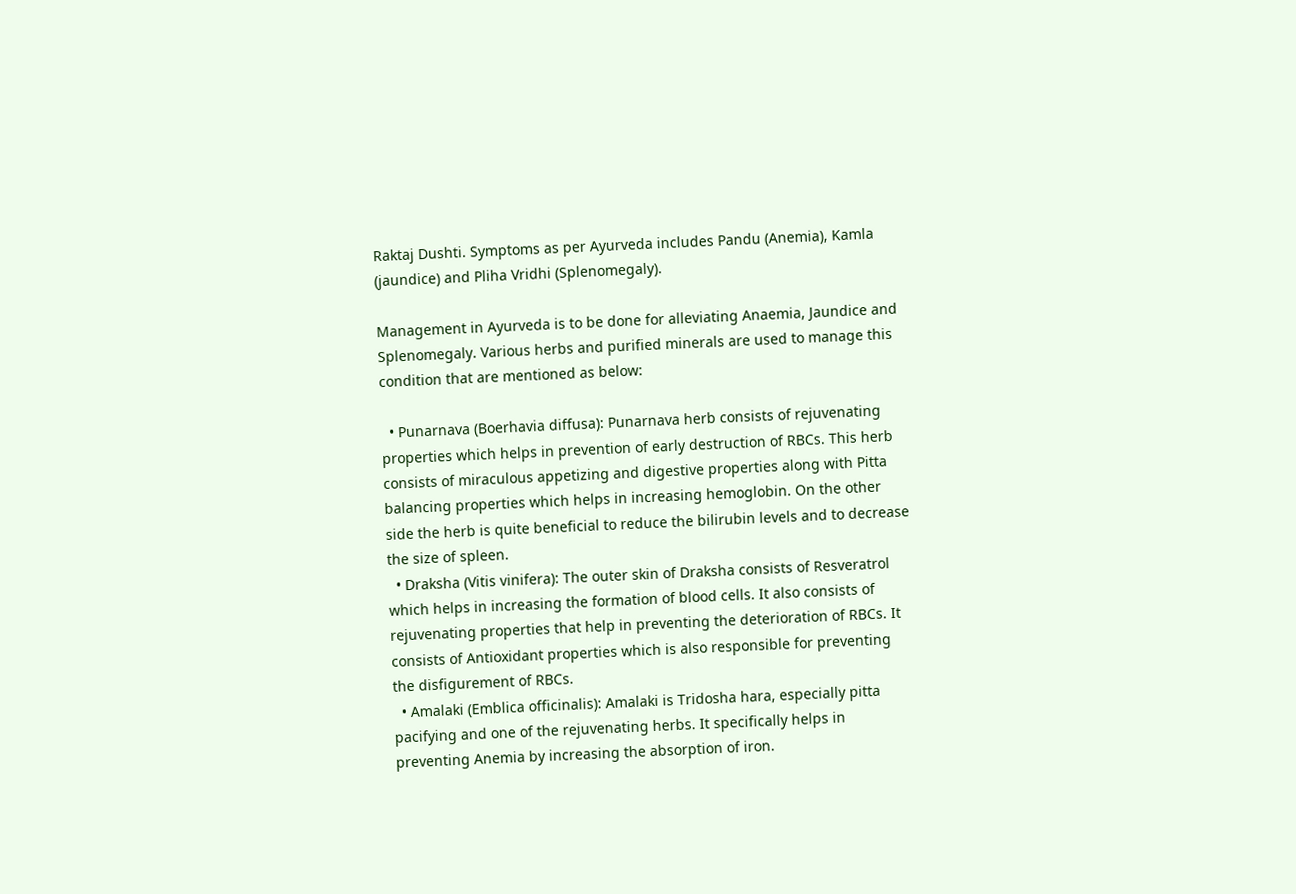Raktaj Dushti. Symptoms as per Ayurveda includes Pandu (Anemia), Kamla (jaundice) and Pliha Vridhi (Splenomegaly).

Management in Ayurveda is to be done for alleviating Anaemia, Jaundice and Splenomegaly. Various herbs and purified minerals are used to manage this condition that are mentioned as below:

  • Punarnava (Boerhavia diffusa): Punarnava herb consists of rejuvenating properties which helps in prevention of early destruction of RBCs. This herb consists of miraculous appetizing and digestive properties along with Pitta balancing properties which helps in increasing hemoglobin. On the other side the herb is quite beneficial to reduce the bilirubin levels and to decrease the size of spleen.
  • Draksha (Vitis vinifera): The outer skin of Draksha consists of Resveratrol which helps in increasing the formation of blood cells. It also consists of rejuvenating properties that help in preventing the deterioration of RBCs. It consists of Antioxidant properties which is also responsible for preventing the disfigurement of RBCs.
  • Amalaki (Emblica officinalis): Amalaki is Tridosha hara, especially pitta pacifying and one of the rejuvenating herbs. It specifically helps in preventing Anemia by increasing the absorption of iron.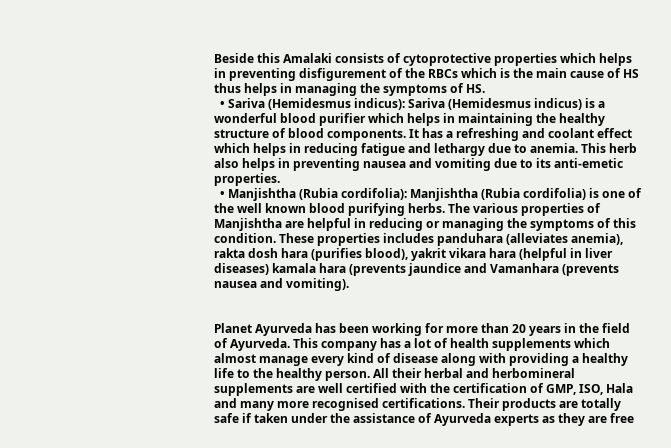Beside this Amalaki consists of cytoprotective properties which helps in preventing disfigurement of the RBCs which is the main cause of HS thus helps in managing the symptoms of HS.
  • Sariva (Hemidesmus indicus): Sariva (Hemidesmus indicus) is a wonderful blood purifier which helps in maintaining the healthy structure of blood components. It has a refreshing and coolant effect which helps in reducing fatigue and lethargy due to anemia. This herb also helps in preventing nausea and vomiting due to its anti-emetic properties.
  • Manjishtha (Rubia cordifolia): Manjishtha (Rubia cordifolia) is one of the well known blood purifying herbs. The various properties of Manjishtha are helpful in reducing or managing the symptoms of this condition. These properties includes panduhara (alleviates anemia), rakta dosh hara (purifies blood), yakrit vikara hara (helpful in liver diseases) kamala hara (prevents jaundice and Vamanhara (prevents nausea and vomiting).


Planet Ayurveda has been working for more than 20 years in the field of Ayurveda. This company has a lot of health supplements which almost manage every kind of disease along with providing a healthy life to the healthy person. All their herbal and herbomineral supplements are well certified with the certification of GMP, ISO, Hala and many more recognised certifications. Their products are totally safe if taken under the assistance of Ayurveda experts as they are free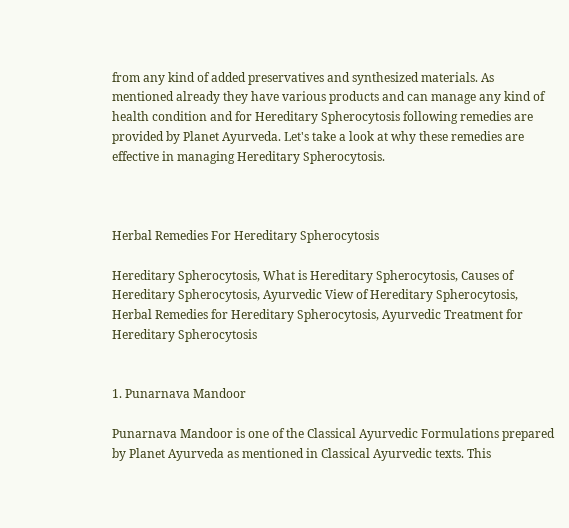from any kind of added preservatives and synthesized materials. As mentioned already they have various products and can manage any kind of health condition and for Hereditary Spherocytosis following remedies are provided by Planet Ayurveda. Let's take a look at why these remedies are effective in managing Hereditary Spherocytosis.



Herbal Remedies For Hereditary Spherocytosis

Hereditary Spherocytosis, What is Hereditary Spherocytosis, Causes of Hereditary Spherocytosis, Ayurvedic View of Hereditary Spherocytosis, Herbal Remedies for Hereditary Spherocytosis, Ayurvedic Treatment for Hereditary Spherocytosis


1. Punarnava Mandoor

Punarnava Mandoor is one of the Classical Ayurvedic Formulations prepared by Planet Ayurveda as mentioned in Classical Ayurvedic texts. This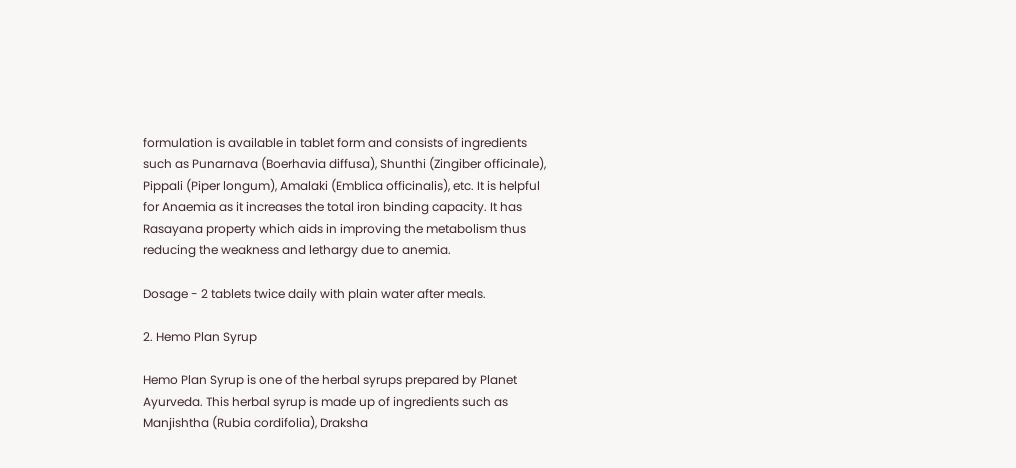formulation is available in tablet form and consists of ingredients such as Punarnava (Boerhavia diffusa), Shunthi (Zingiber officinale), Pippali (Piper longum), Amalaki (Emblica officinalis), etc. It is helpful for Anaemia as it increases the total iron binding capacity. It has Rasayana property which aids in improving the metabolism thus reducing the weakness and lethargy due to anemia.

Dosage - 2 tablets twice daily with plain water after meals.

2. Hemo Plan Syrup

Hemo Plan Syrup is one of the herbal syrups prepared by Planet Ayurveda. This herbal syrup is made up of ingredients such as Manjishtha (Rubia cordifolia), Draksha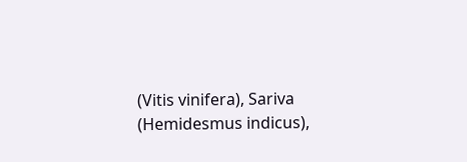(Vitis vinifera), Sariva (Hemidesmus indicus),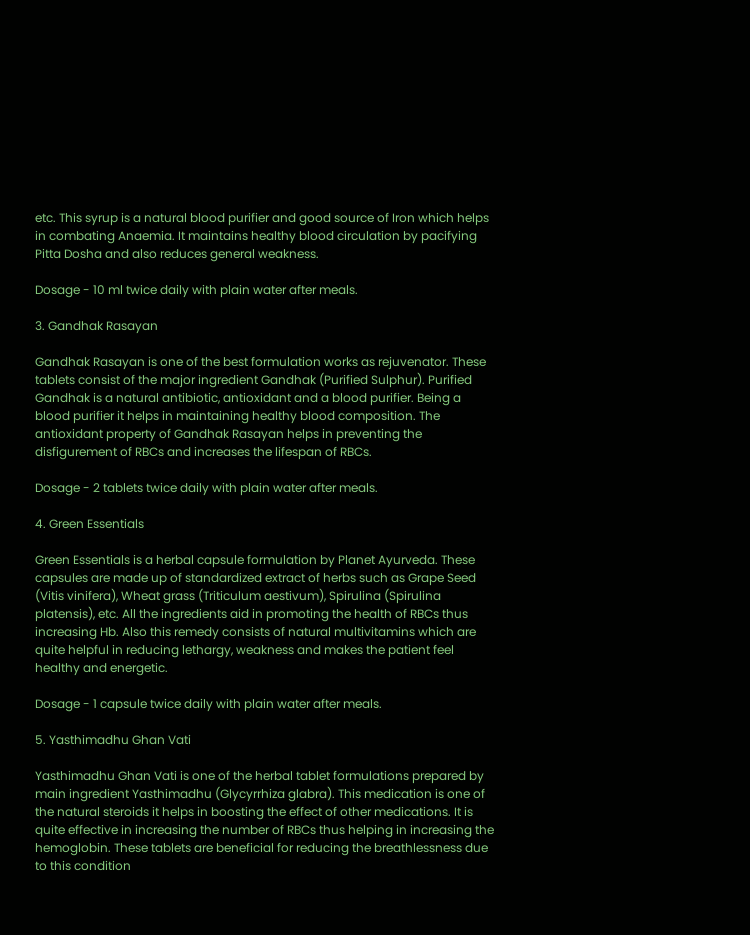etc. This syrup is a natural blood purifier and good source of Iron which helps in combating Anaemia. It maintains healthy blood circulation by pacifying Pitta Dosha and also reduces general weakness.

Dosage - 10 ml twice daily with plain water after meals.

3. Gandhak Rasayan

Gandhak Rasayan is one of the best formulation works as rejuvenator. These tablets consist of the major ingredient Gandhak (Purified Sulphur). Purified Gandhak is a natural antibiotic, antioxidant and a blood purifier. Being a blood purifier it helps in maintaining healthy blood composition. The antioxidant property of Gandhak Rasayan helps in preventing the disfigurement of RBCs and increases the lifespan of RBCs.

Dosage - 2 tablets twice daily with plain water after meals.

4. Green Essentials

Green Essentials is a herbal capsule formulation by Planet Ayurveda. These capsules are made up of standardized extract of herbs such as Grape Seed (Vitis vinifera), Wheat grass (Triticulum aestivum), Spirulina (Spirulina platensis), etc. All the ingredients aid in promoting the health of RBCs thus increasing Hb. Also this remedy consists of natural multivitamins which are quite helpful in reducing lethargy, weakness and makes the patient feel healthy and energetic.

Dosage - 1 capsule twice daily with plain water after meals.

5. Yasthimadhu Ghan Vati

Yasthimadhu Ghan Vati is one of the herbal tablet formulations prepared by main ingredient Yasthimadhu (Glycyrrhiza glabra). This medication is one of the natural steroids it helps in boosting the effect of other medications. It is quite effective in increasing the number of RBCs thus helping in increasing the hemoglobin. These tablets are beneficial for reducing the breathlessness due to this condition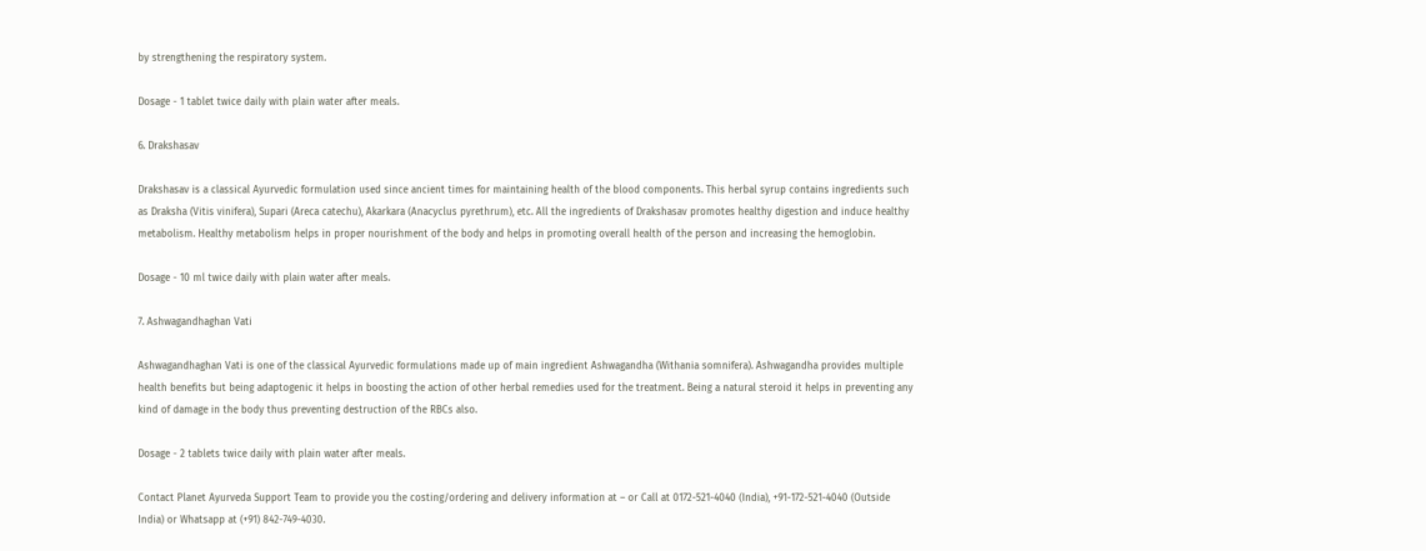by strengthening the respiratory system.

Dosage - 1 tablet twice daily with plain water after meals.

6. Drakshasav

Drakshasav is a classical Ayurvedic formulation used since ancient times for maintaining health of the blood components. This herbal syrup contains ingredients such as Draksha (Vitis vinifera), Supari (Areca catechu), Akarkara (Anacyclus pyrethrum), etc. All the ingredients of Drakshasav promotes healthy digestion and induce healthy metabolism. Healthy metabolism helps in proper nourishment of the body and helps in promoting overall health of the person and increasing the hemoglobin.

Dosage - 10 ml twice daily with plain water after meals.

7. Ashwagandhaghan Vati

Ashwagandhaghan Vati is one of the classical Ayurvedic formulations made up of main ingredient Ashwagandha (Withania somnifera). Ashwagandha provides multiple health benefits but being adaptogenic it helps in boosting the action of other herbal remedies used for the treatment. Being a natural steroid it helps in preventing any kind of damage in the body thus preventing destruction of the RBCs also.

Dosage - 2 tablets twice daily with plain water after meals.

Contact Planet Ayurveda Support Team to provide you the costing/ordering and delivery information at – or Call at 0172-521-4040 (India), +91-172-521-4040 (Outside India) or Whatsapp at (+91) 842-749-4030.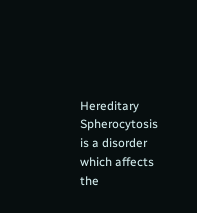Hereditary Spherocytosis is a disorder which affects the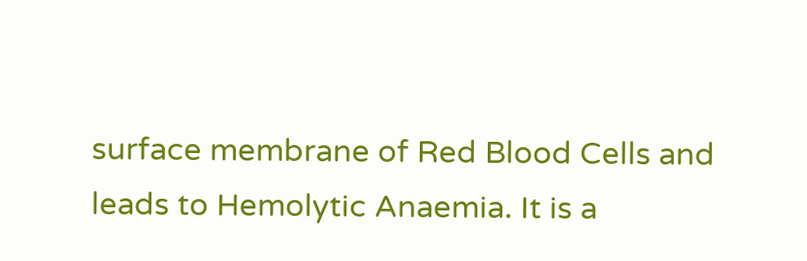surface membrane of Red Blood Cells and leads to Hemolytic Anaemia. It is a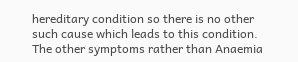hereditary condition so there is no other such cause which leads to this condition. The other symptoms rather than Anaemia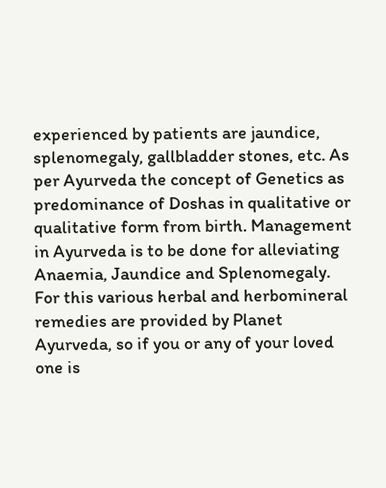experienced by patients are jaundice, splenomegaly, gallbladder stones, etc. As per Ayurveda the concept of Genetics as predominance of Doshas in qualitative or qualitative form from birth. Management in Ayurveda is to be done for alleviating Anaemia, Jaundice and Splenomegaly. For this various herbal and herbomineral remedies are provided by Planet Ayurveda, so if you or any of your loved one is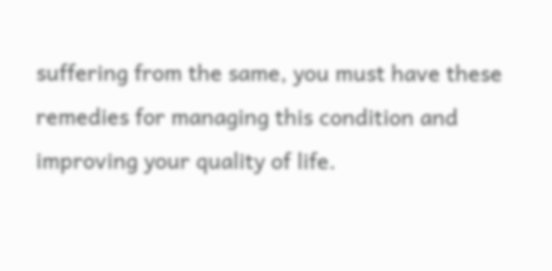suffering from the same, you must have these remedies for managing this condition and improving your quality of life.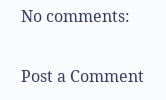No comments:

Post a Comment